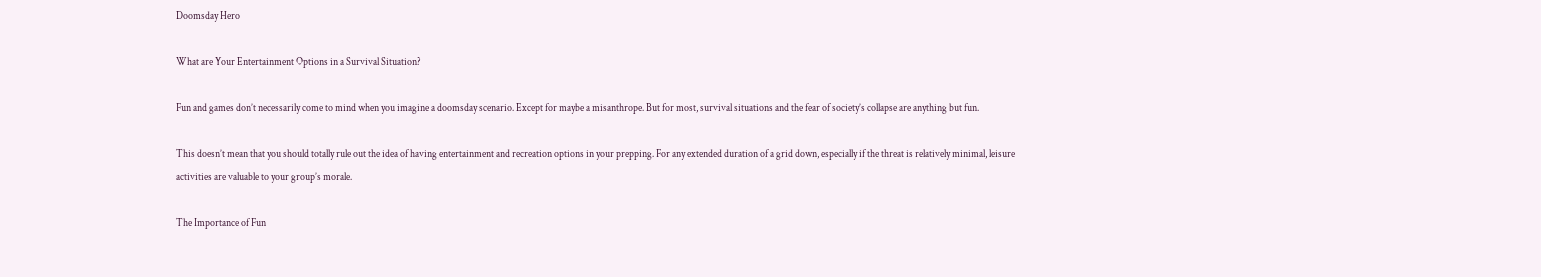Doomsday Hero

What are Your Entertainment Options in a Survival Situation?

Fun and games don’t necessarily come to mind when you imagine a doomsday scenario. Except for maybe a misanthrope. But for most, survival situations and the fear of society’s collapse are anything but fun.

This doesn’t mean that you should totally rule out the idea of having entertainment and recreation options in your prepping. For any extended duration of a grid down, especially if the threat is relatively minimal, leisure activities are valuable to your group’s morale.

The Importance of Fun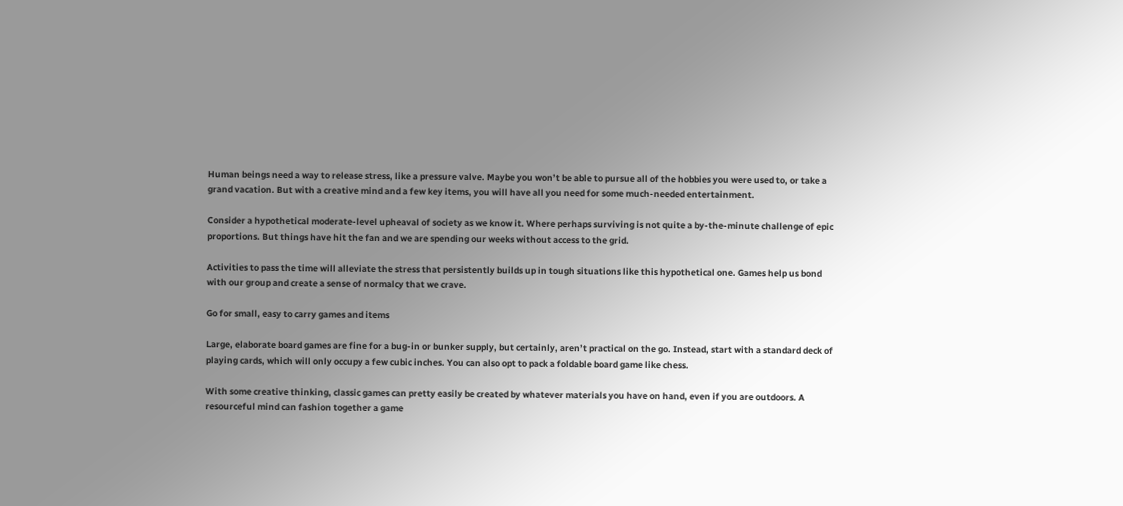Human beings need a way to release stress, like a pressure valve. Maybe you won’t be able to pursue all of the hobbies you were used to, or take a grand vacation. But with a creative mind and a few key items, you will have all you need for some much-needed entertainment.

Consider a hypothetical moderate-level upheaval of society as we know it. Where perhaps surviving is not quite a by-the-minute challenge of epic proportions. But things have hit the fan and we are spending our weeks without access to the grid.

Activities to pass the time will alleviate the stress that persistently builds up in tough situations like this hypothetical one. Games help us bond with our group and create a sense of normalcy that we crave.

Go for small, easy to carry games and items

Large, elaborate board games are fine for a bug-in or bunker supply, but certainly, aren’t practical on the go. Instead, start with a standard deck of playing cards, which will only occupy a few cubic inches. You can also opt to pack a foldable board game like chess.

With some creative thinking, classic games can pretty easily be created by whatever materials you have on hand, even if you are outdoors. A resourceful mind can fashion together a game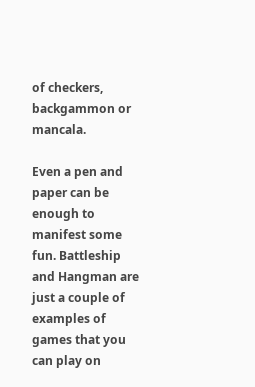of checkers, backgammon or mancala.

Even a pen and paper can be enough to manifest some fun. Battleship and Hangman are just a couple of examples of games that you can play on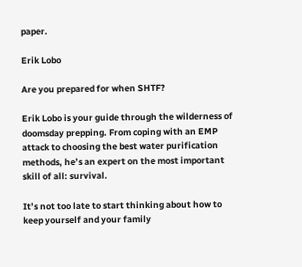paper.

Erik Lobo

Are you prepared for when SHTF?

Erik Lobo is your guide through the wilderness of doomsday prepping. From coping with an EMP attack to choosing the best water purification methods, he’s an expert on the most important skill of all: survival.

It’s not too late to start thinking about how to keep yourself and your family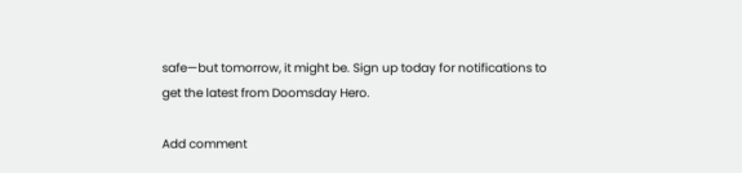safe—but tomorrow, it might be. Sign up today for notifications to get the latest from Doomsday Hero.

Add comment